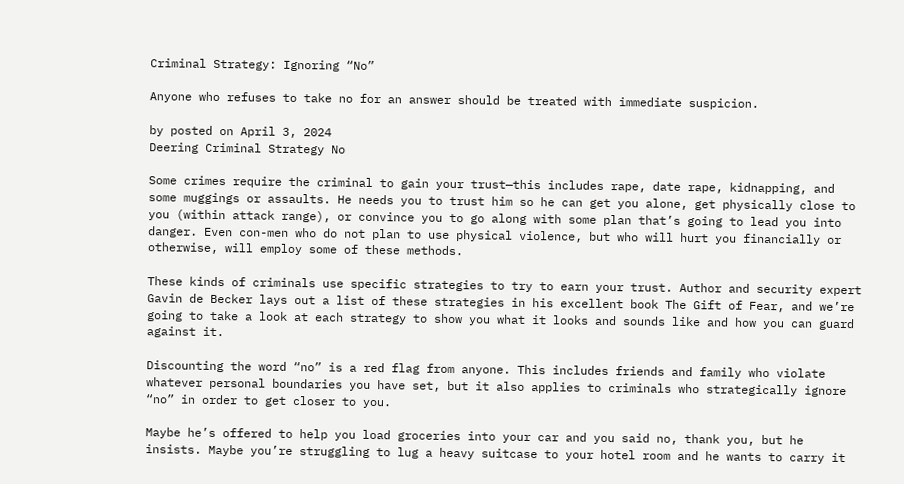Criminal Strategy: Ignoring “No”

Anyone who refuses to take no for an answer should be treated with immediate suspicion.

by posted on April 3, 2024
Deering Criminal Strategy No

Some crimes require the criminal to gain your trust—this includes rape, date rape, kidnapping, and some muggings or assaults. He needs you to trust him so he can get you alone, get physically close to you (within attack range), or convince you to go along with some plan that’s going to lead you into danger. Even con-men who do not plan to use physical violence, but who will hurt you financially or otherwise, will employ some of these methods.

These kinds of criminals use specific strategies to try to earn your trust. Author and security expert Gavin de Becker lays out a list of these strategies in his excellent book The Gift of Fear, and we’re going to take a look at each strategy to show you what it looks and sounds like and how you can guard against it.

Discounting the word “no” is a red flag from anyone. This includes friends and family who violate whatever personal boundaries you have set, but it also applies to criminals who strategically ignore “no” in order to get closer to you.

Maybe he’s offered to help you load groceries into your car and you said no, thank you, but he insists. Maybe you’re struggling to lug a heavy suitcase to your hotel room and he wants to carry it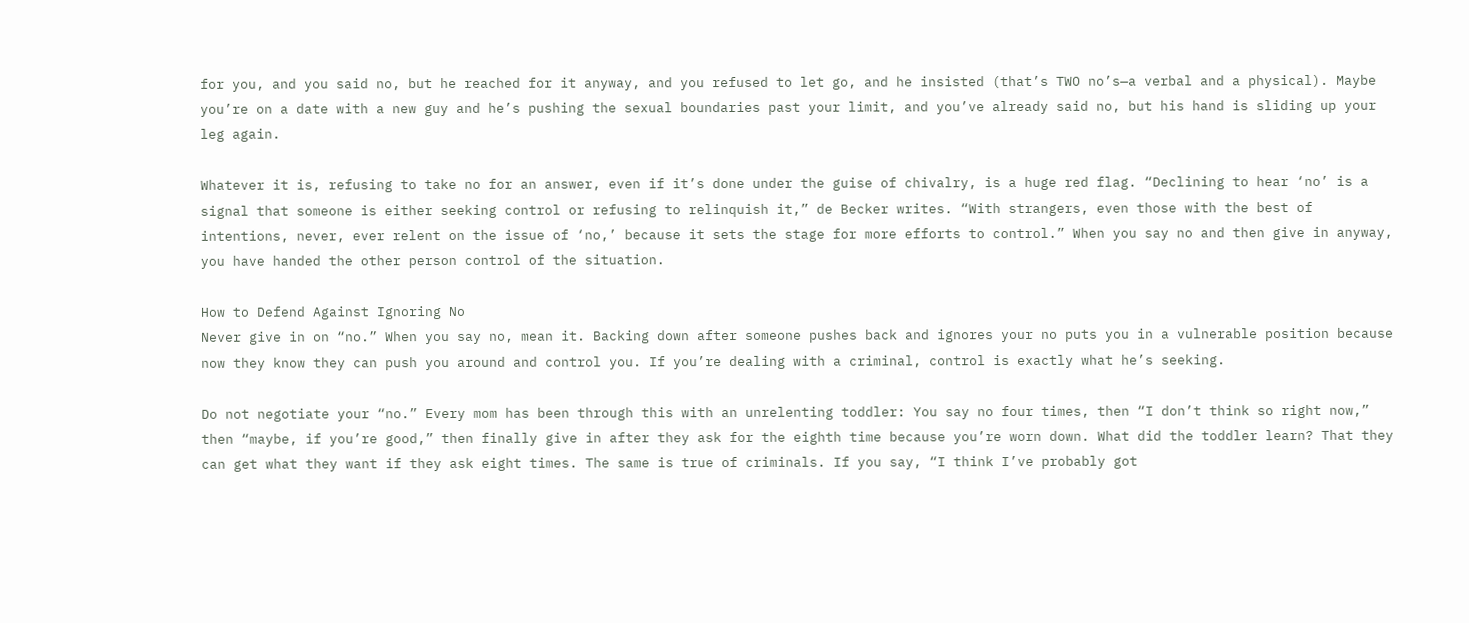for you, and you said no, but he reached for it anyway, and you refused to let go, and he insisted (that’s TWO no’s—a verbal and a physical). Maybe you’re on a date with a new guy and he’s pushing the sexual boundaries past your limit, and you’ve already said no, but his hand is sliding up your leg again.

Whatever it is, refusing to take no for an answer, even if it’s done under the guise of chivalry, is a huge red flag. “Declining to hear ‘no’ is a signal that someone is either seeking control or refusing to relinquish it,” de Becker writes. “With strangers, even those with the best of intentions, never, ever relent on the issue of ‘no,’ because it sets the stage for more efforts to control.” When you say no and then give in anyway, you have handed the other person control of the situation.

How to Defend Against Ignoring No
Never give in on “no.” When you say no, mean it. Backing down after someone pushes back and ignores your no puts you in a vulnerable position because now they know they can push you around and control you. If you’re dealing with a criminal, control is exactly what he’s seeking.

Do not negotiate your “no.” Every mom has been through this with an unrelenting toddler: You say no four times, then “I don’t think so right now,” then “maybe, if you’re good,” then finally give in after they ask for the eighth time because you’re worn down. What did the toddler learn? That they can get what they want if they ask eight times. The same is true of criminals. If you say, “I think I’ve probably got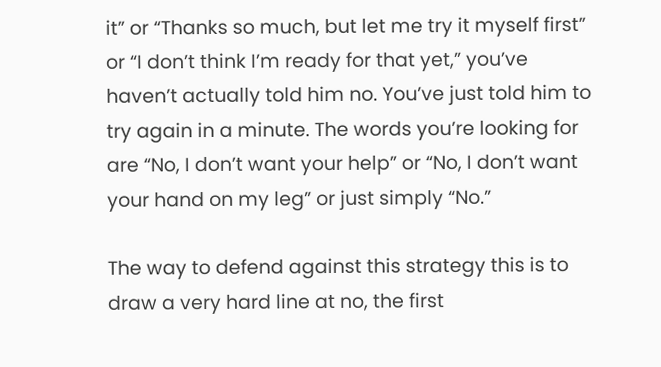it” or “Thanks so much, but let me try it myself first” or “I don’t think I’m ready for that yet,” you’ve haven’t actually told him no. You’ve just told him to try again in a minute. The words you’re looking for are “No, I don’t want your help” or “No, I don’t want your hand on my leg” or just simply “No.”

The way to defend against this strategy this is to draw a very hard line at no, the first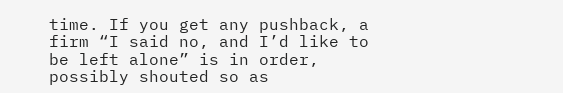time. If you get any pushback, a firm “I said no, and I’d like to be left alone” is in order, possibly shouted so as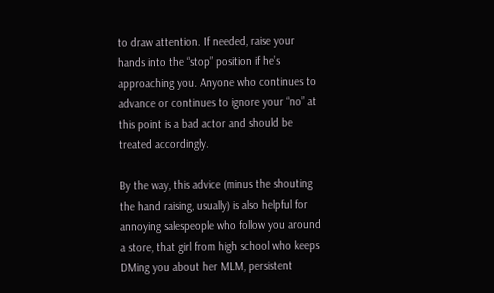to draw attention. If needed, raise your hands into the “stop” position if he’s approaching you. Anyone who continues to advance or continues to ignore your “no” at this point is a bad actor and should be treated accordingly.

By the way, this advice (minus the shouting the hand raising, usually) is also helpful for annoying salespeople who follow you around a store, that girl from high school who keeps DMing you about her MLM, persistent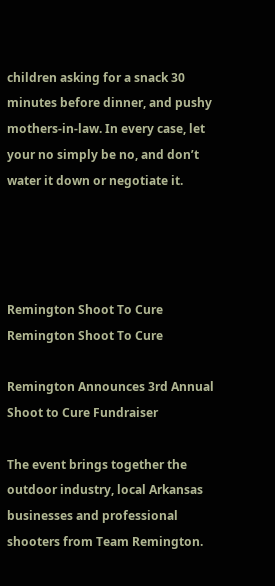children asking for a snack 30 minutes before dinner, and pushy mothers-in-law. In every case, let your no simply be no, and don’t water it down or negotiate it.




Remington Shoot To Cure
Remington Shoot To Cure

Remington Announces 3rd Annual Shoot to Cure Fundraiser

The event brings together the outdoor industry, local Arkansas businesses and professional shooters from Team Remington.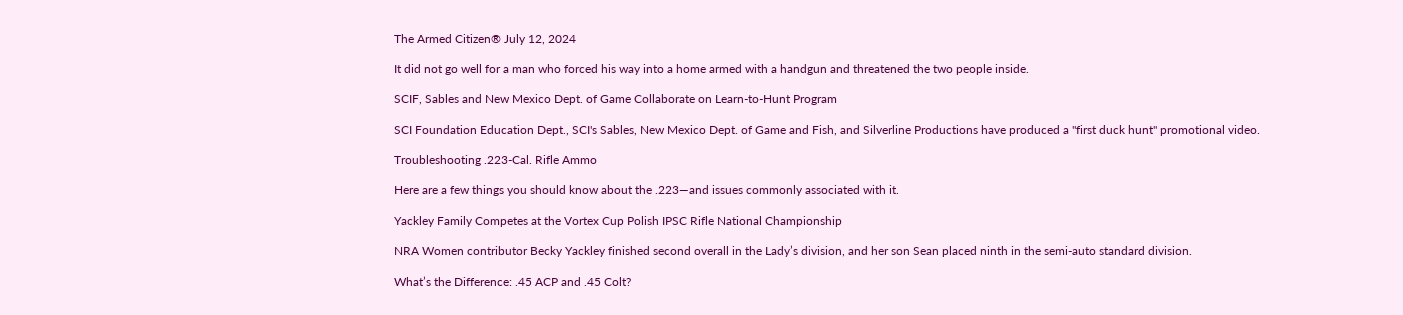The Armed Citizen® July 12, 2024

It did not go well for a man who forced his way into a home armed with a handgun and threatened the two people inside.

SCIF, Sables and New Mexico Dept. of Game Collaborate on Learn-to-Hunt Program

SCI Foundation Education Dept., SCI's Sables, New Mexico Dept. of Game and Fish, and Silverline Productions have produced a "first duck hunt" promotional video.

Troubleshooting .223-Cal. Rifle Ammo

Here are a few things you should know about the .223—and issues commonly associated with it.

Yackley Family Competes at the Vortex Cup Polish IPSC Rifle National Championship

NRA Women contributor Becky Yackley finished second overall in the Lady’s division, and her son Sean placed ninth in the semi-auto standard division.

What’s the Difference: .45 ACP and .45 Colt?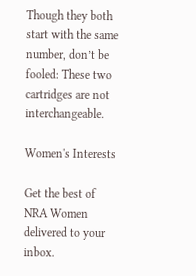Though they both start with the same number, don’t be fooled: These two cartridges are not interchangeable.

Women's Interests

Get the best of NRA Women delivered to your inbox.